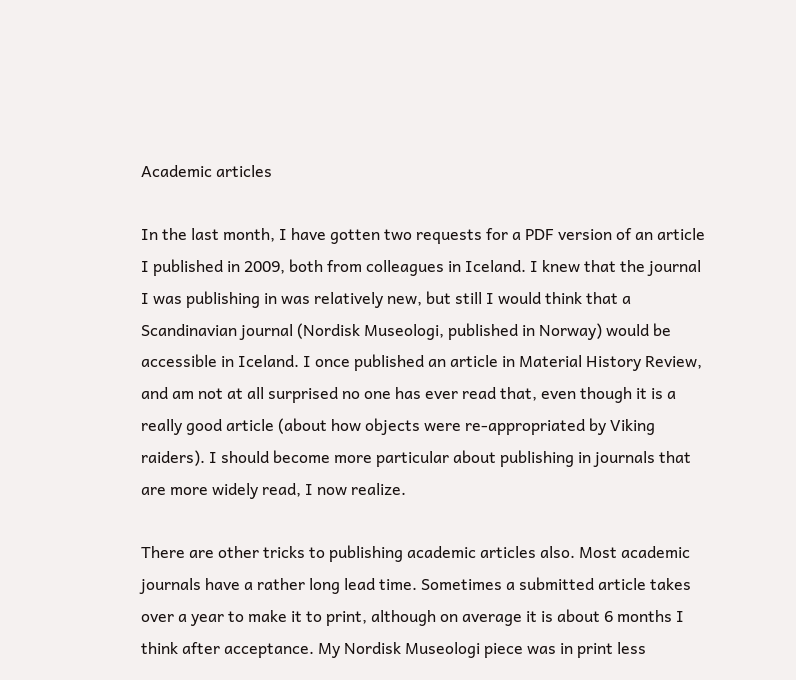Academic articles

In the last month, I have gotten two requests for a PDF version of an article I published in 2009, both from colleagues in Iceland. I knew that the journal I was publishing in was relatively new, but still I would think that a Scandinavian journal (Nordisk Museologi, published in Norway) would be accessible in Iceland. I once published an article in Material History Review, and am not at all surprised no one has ever read that, even though it is a really good article (about how objects were re-appropriated by Viking raiders). I should become more particular about publishing in journals that are more widely read, I now realize.

There are other tricks to publishing academic articles also. Most academic journals have a rather long lead time. Sometimes a submitted article takes over a year to make it to print, although on average it is about 6 months I think after acceptance. My Nordisk Museologi piece was in print less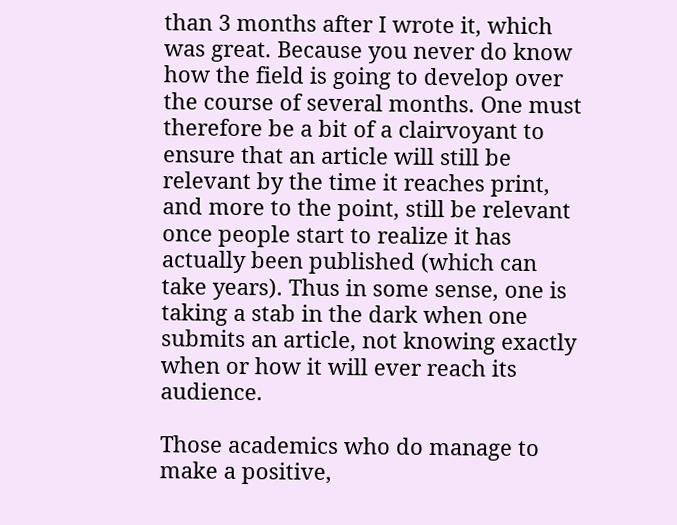than 3 months after I wrote it, which was great. Because you never do know how the field is going to develop over the course of several months. One must therefore be a bit of a clairvoyant to ensure that an article will still be relevant by the time it reaches print, and more to the point, still be relevant once people start to realize it has actually been published (which can take years). Thus in some sense, one is taking a stab in the dark when one submits an article, not knowing exactly when or how it will ever reach its audience.

Those academics who do manage to make a positive,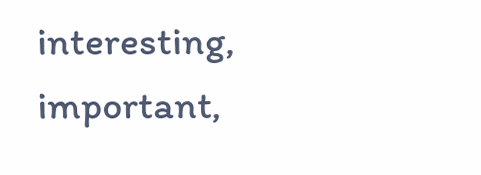interesting, important,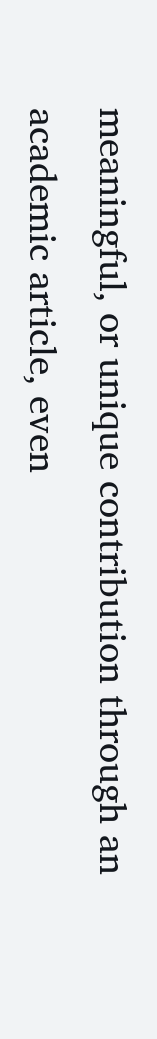meaningful, or unique contribution through an academic article, even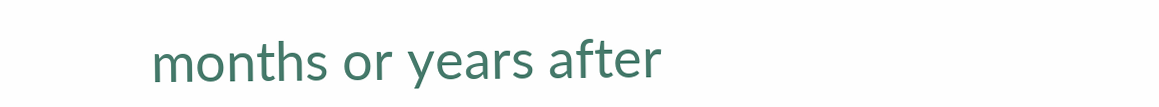months or years after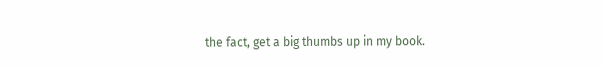the fact, get a big thumbs up in my book.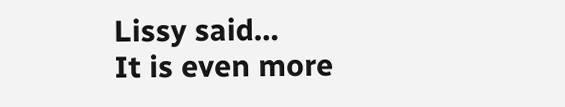Lissy said…
It is even more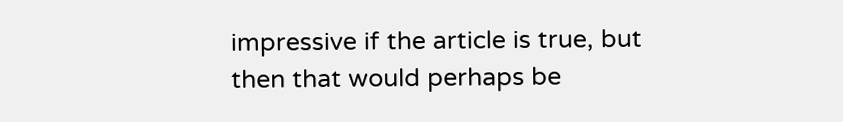impressive if the article is true, but then that would perhaps be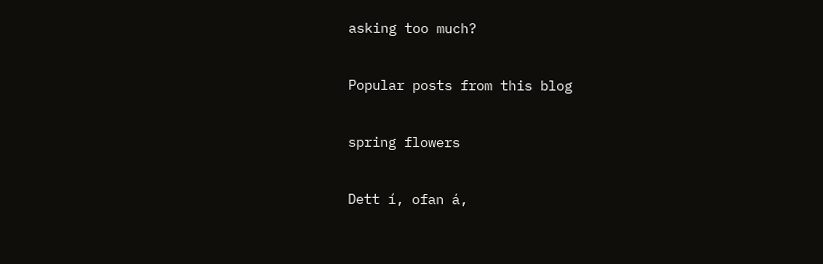asking too much?

Popular posts from this blog

spring flowers

Dett í, ofan á,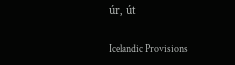úr, út

Icelandic Provisions